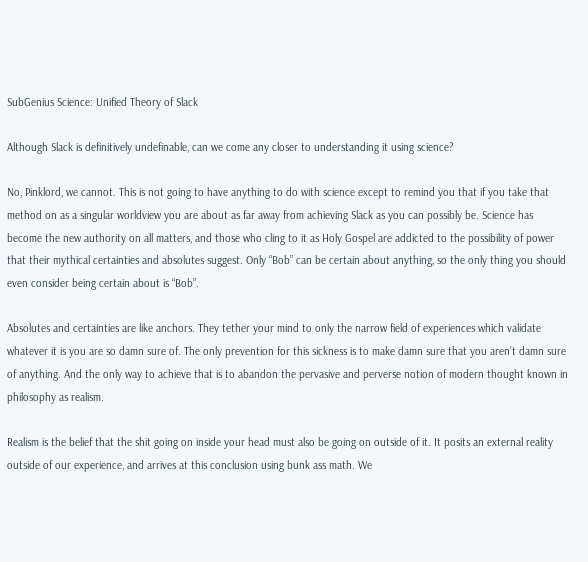SubGenius Science: Unified Theory of Slack

Although Slack is definitively undefinable, can we come any closer to understanding it using science?

No, Pinklord, we cannot. This is not going to have anything to do with science except to remind you that if you take that method on as a singular worldview you are about as far away from achieving Slack as you can possibly be. Science has become the new authority on all matters, and those who cling to it as Holy Gospel are addicted to the possibility of power that their mythical certainties and absolutes suggest. Only “Bob” can be certain about anything, so the only thing you should even consider being certain about is “Bob”.

Absolutes and certainties are like anchors. They tether your mind to only the narrow field of experiences which validate whatever it is you are so damn sure of. The only prevention for this sickness is to make damn sure that you aren’t damn sure of anything. And the only way to achieve that is to abandon the pervasive and perverse notion of modern thought known in philosophy as realism.

Realism is the belief that the shit going on inside your head must also be going on outside of it. It posits an external reality outside of our experience, and arrives at this conclusion using bunk ass math. We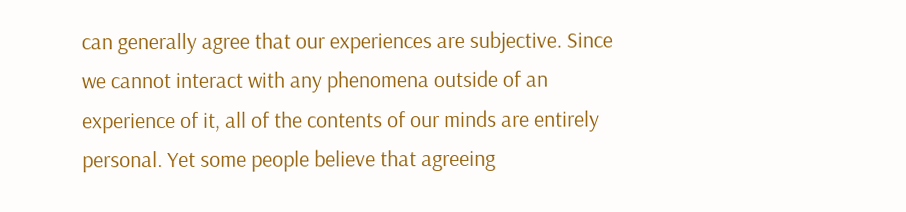can generally agree that our experiences are subjective. Since we cannot interact with any phenomena outside of an experience of it, all of the contents of our minds are entirely personal. Yet some people believe that agreeing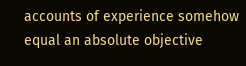accounts of experience somehow equal an absolute objective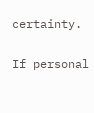certainty.

If personal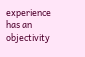experience has an objectivity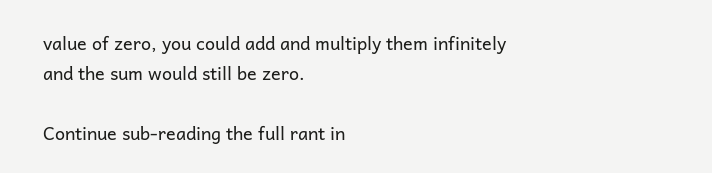value of zero, you could add and multiply them infinitely and the sum would still be zero.

Continue sub-reading the full rant in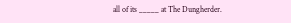all of its _____ at The Dungherder.